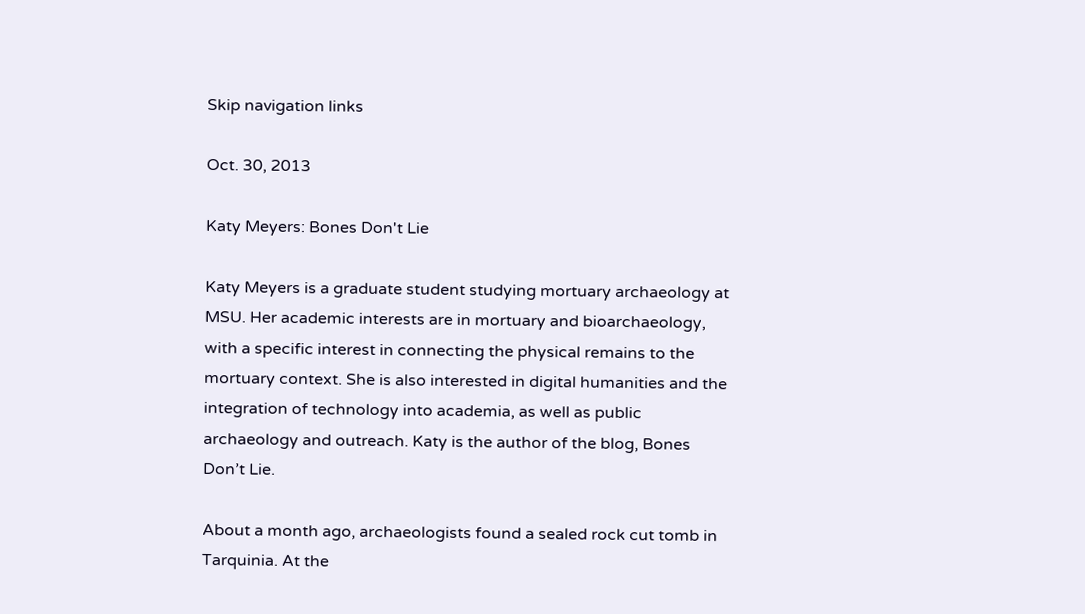Skip navigation links

Oct. 30, 2013

Katy Meyers: Bones Don't Lie

Katy Meyers is a graduate student studying mortuary archaeology at MSU. Her academic interests are in mortuary and bioarchaeology, with a specific interest in connecting the physical remains to the mortuary context. She is also interested in digital humanities and the integration of technology into academia, as well as public archaeology and outreach. Katy is the author of the blog, Bones Don’t Lie.

About a month ago, archaeologists found a sealed rock cut tomb in Tarquinia. At the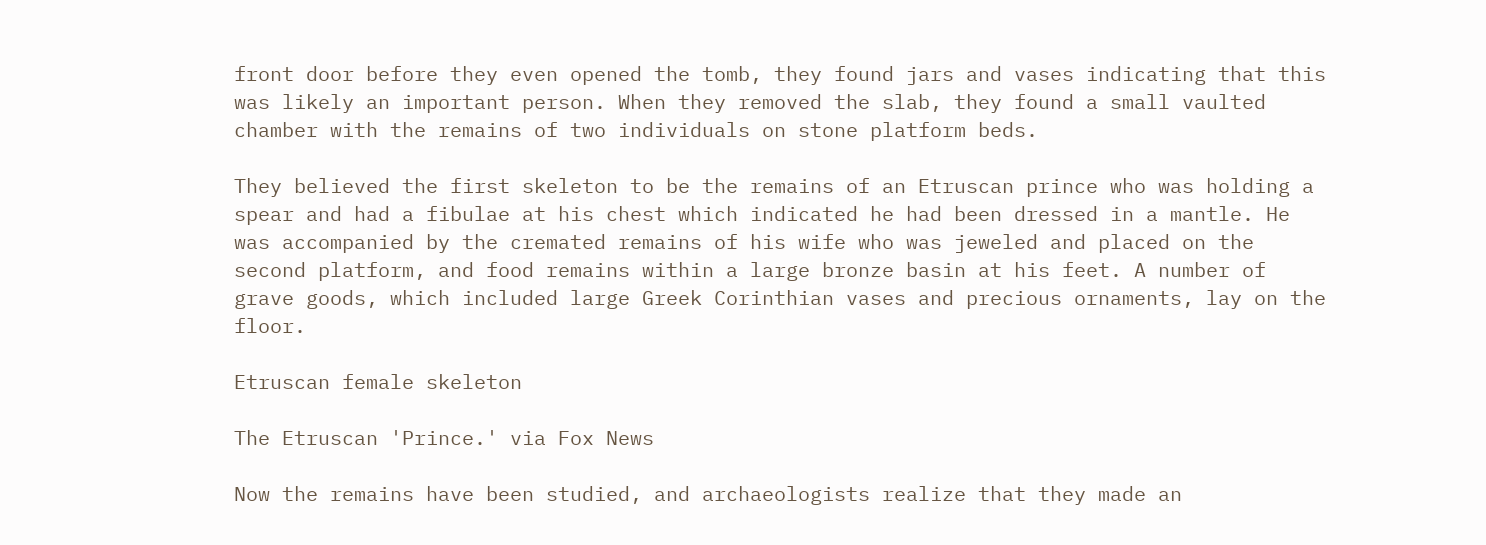front door before they even opened the tomb, they found jars and vases indicating that this was likely an important person. When they removed the slab, they found a small vaulted chamber with the remains of two individuals on stone platform beds.

They believed the first skeleton to be the remains of an Etruscan prince who was holding a spear and had a fibulae at his chest which indicated he had been dressed in a mantle. He was accompanied by the cremated remains of his wife who was jeweled and placed on the second platform, and food remains within a large bronze basin at his feet. A number of grave goods, which included large Greek Corinthian vases and precious ornaments, lay on the floor.

Etruscan female skeleton

The Etruscan 'Prince.' via Fox News

Now the remains have been studied, and archaeologists realize that they made an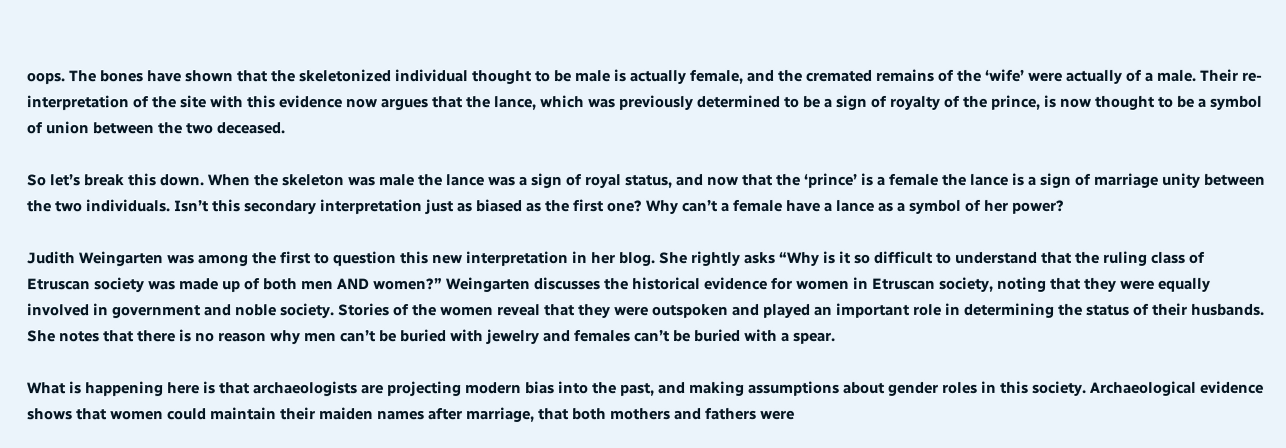oops. The bones have shown that the skeletonized individual thought to be male is actually female, and the cremated remains of the ‘wife’ were actually of a male. Their re-interpretation of the site with this evidence now argues that the lance, which was previously determined to be a sign of royalty of the prince, is now thought to be a symbol of union between the two deceased.

So let’s break this down. When the skeleton was male the lance was a sign of royal status, and now that the ‘prince’ is a female the lance is a sign of marriage unity between the two individuals. Isn’t this secondary interpretation just as biased as the first one? Why can’t a female have a lance as a symbol of her power?

Judith Weingarten was among the first to question this new interpretation in her blog. She rightly asks “Why is it so difficult to understand that the ruling class of Etruscan society was made up of both men AND women?” Weingarten discusses the historical evidence for women in Etruscan society, noting that they were equally involved in government and noble society. Stories of the women reveal that they were outspoken and played an important role in determining the status of their husbands. She notes that there is no reason why men can’t be buried with jewelry and females can’t be buried with a spear.

What is happening here is that archaeologists are projecting modern bias into the past, and making assumptions about gender roles in this society. Archaeological evidence shows that women could maintain their maiden names after marriage, that both mothers and fathers were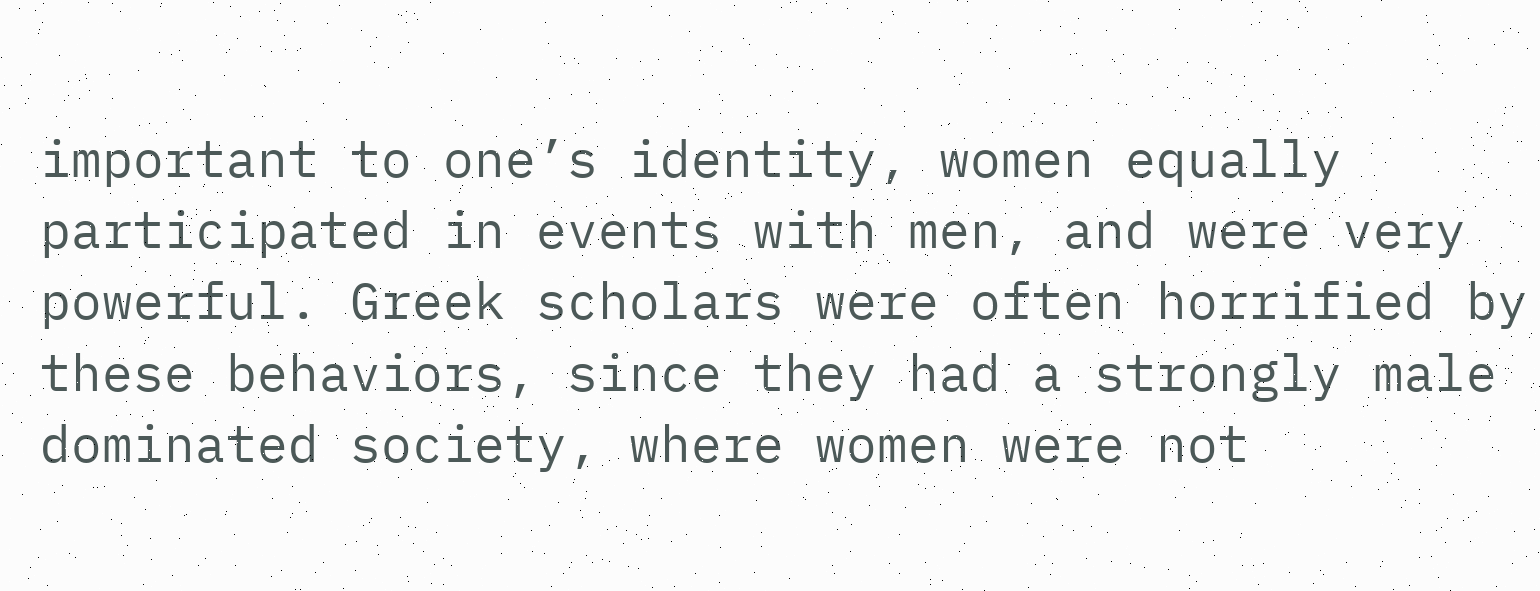important to one’s identity, women equally participated in events with men, and were very powerful. Greek scholars were often horrified by these behaviors, since they had a strongly male dominated society, where women were not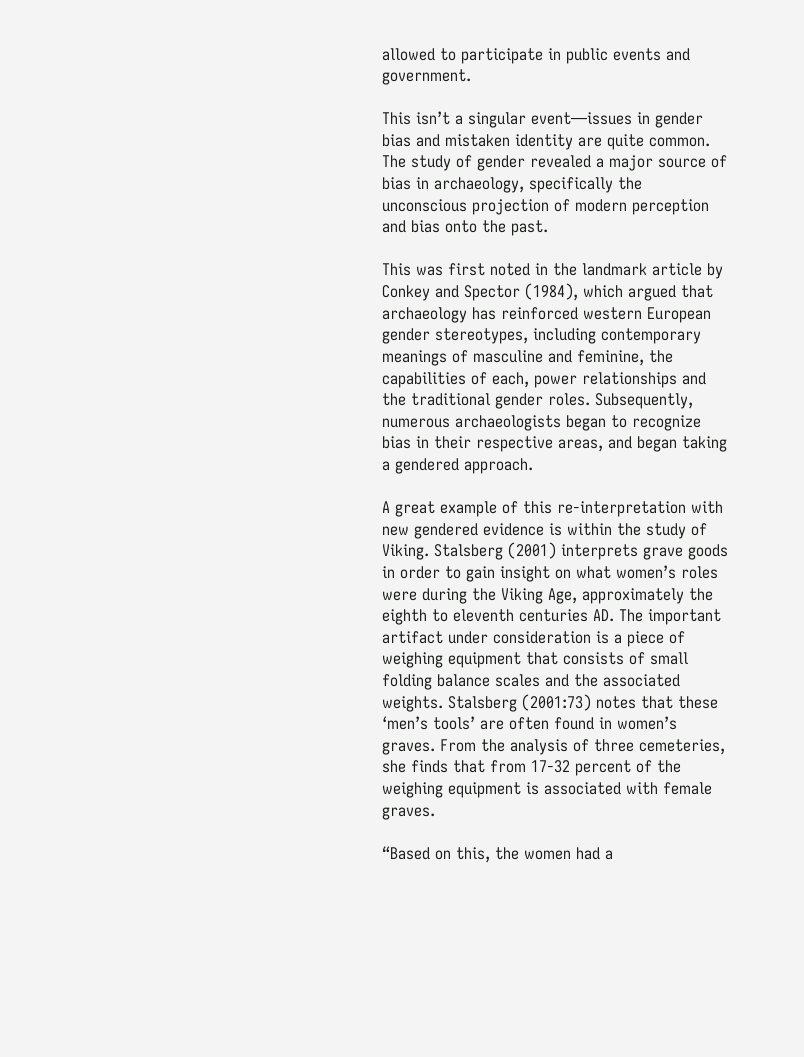allowed to participate in public events and government.

This isn’t a singular event—issues in gender bias and mistaken identity are quite common. The study of gender revealed a major source of bias in archaeology, specifically the unconscious projection of modern perception and bias onto the past.

This was first noted in the landmark article by Conkey and Spector (1984), which argued that archaeology has reinforced western European gender stereotypes, including contemporary meanings of masculine and feminine, the capabilities of each, power relationships and the traditional gender roles. Subsequently, numerous archaeologists began to recognize bias in their respective areas, and began taking a gendered approach.

A great example of this re-interpretation with new gendered evidence is within the study of Viking. Stalsberg (2001) interprets grave goods in order to gain insight on what women’s roles were during the Viking Age, approximately the eighth to eleventh centuries AD. The important artifact under consideration is a piece of weighing equipment that consists of small folding balance scales and the associated weights. Stalsberg (2001:73) notes that these ‘men’s tools’ are often found in women’s graves. From the analysis of three cemeteries, she finds that from 17-32 percent of the weighing equipment is associated with female graves.

“Based on this, the women had a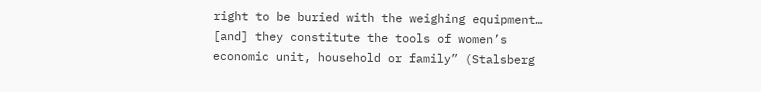right to be buried with the weighing equipment… [and] they constitute the tools of women’s economic unit, household or family” (Stalsberg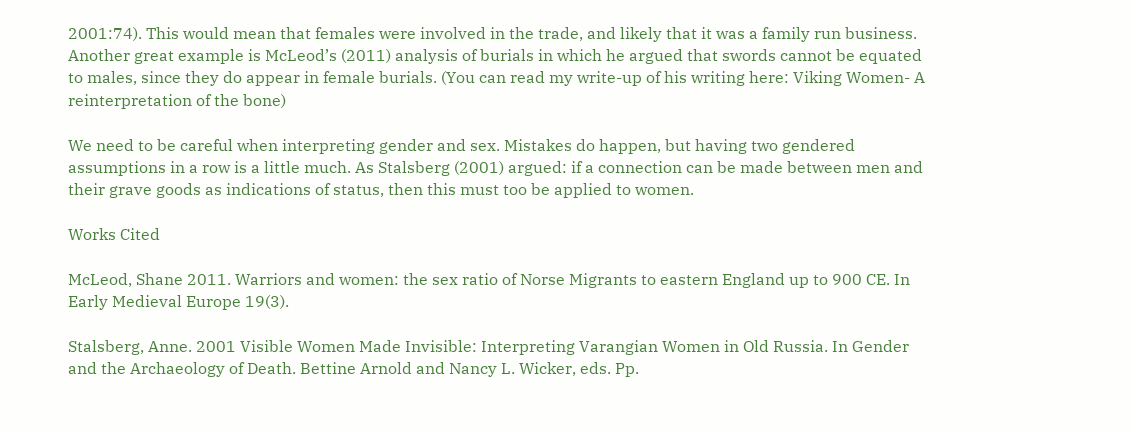2001:74). This would mean that females were involved in the trade, and likely that it was a family run business. Another great example is McLeod’s (2011) analysis of burials in which he argued that swords cannot be equated to males, since they do appear in female burials. (You can read my write-up of his writing here: Viking Women- A reinterpretation of the bone)

We need to be careful when interpreting gender and sex. Mistakes do happen, but having two gendered assumptions in a row is a little much. As Stalsberg (2001) argued: if a connection can be made between men and their grave goods as indications of status, then this must too be applied to women.

Works Cited

McLeod, Shane 2011. Warriors and women: the sex ratio of Norse Migrants to eastern England up to 900 CE. In Early Medieval Europe 19(3).

Stalsberg, Anne. 2001 Visible Women Made Invisible: Interpreting Varangian Women in Old Russia. In Gender and the Archaeology of Death. Bettine Arnold and Nancy L. Wicker, eds. Pp.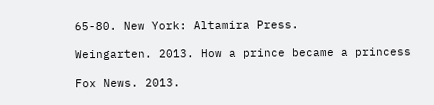65-80. New York: Altamira Press.

Weingarten. 2013. How a prince became a princess

Fox News. 2013.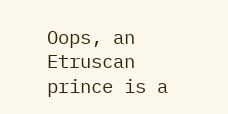Oops, an Etruscan prince is a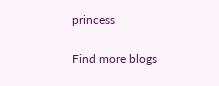princess


Find more blogs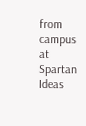from campus at Spartan Ideas